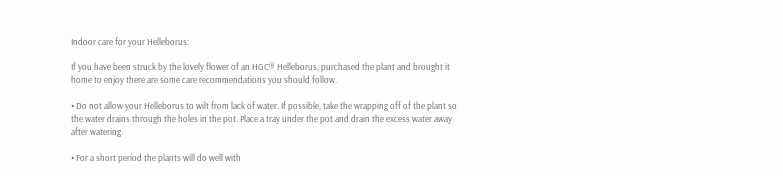Indoor care for your Helleborus:

If you have been struck by the lovely flower of an HGC® Helleborus, purchased the plant and brought it home to enjoy there are some care recommendations you should follow.

• Do not allow your Helleborus to wilt from lack of water. If possible, take the wrapping off of the plant so the water drains through the holes in the pot. Place a tray under the pot and drain the excess water away after watering.

• For a short period the plants will do well with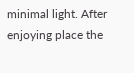minimal light. After enjoying place the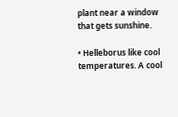plant near a window that gets sunshine.

• Helleborus like cool temperatures. A cool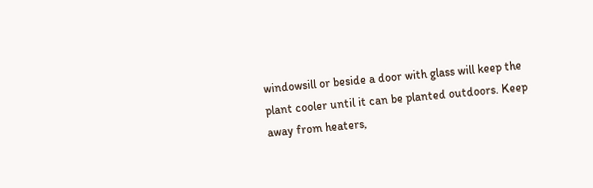windowsill or beside a door with glass will keep the plant cooler until it can be planted outdoors. Keep away from heaters,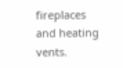fireplaces and heating vents.